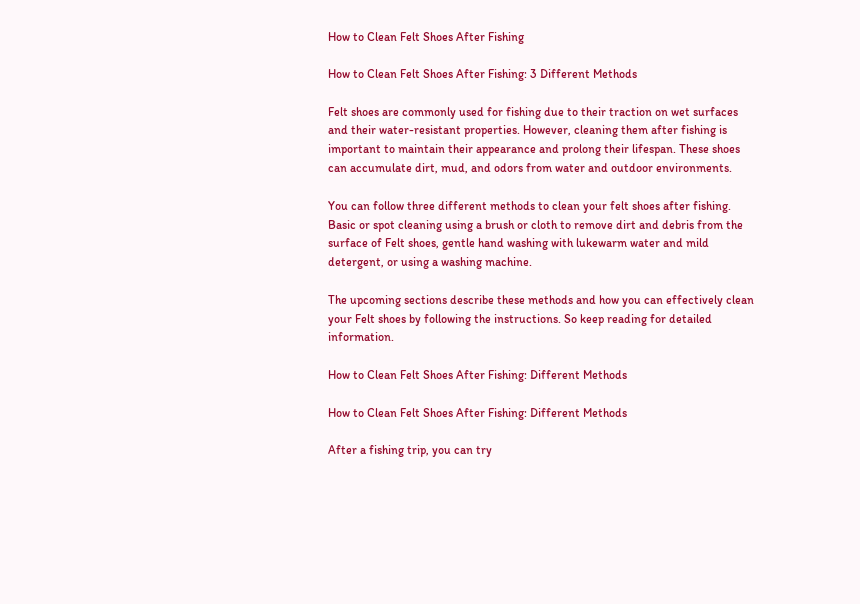How to Clean Felt Shoes After Fishing

How to Clean Felt Shoes After Fishing: 3 Different Methods

Felt shoes are commonly used for fishing due to their traction on wet surfaces and their water-resistant properties. However, cleaning them after fishing is important to maintain their appearance and prolong their lifespan. These shoes can accumulate dirt, mud, and odors from water and outdoor environments.

You can follow three different methods to clean your felt shoes after fishing. Basic or spot cleaning using a brush or cloth to remove dirt and debris from the surface of Felt shoes, gentle hand washing with lukewarm water and mild detergent, or using a washing machine.

The upcoming sections describe these methods and how you can effectively clean your Felt shoes by following the instructions. So keep reading for detailed information.

How to Clean Felt Shoes After Fishing: Different Methods

How to Clean Felt Shoes After Fishing: Different Methods

After a fishing trip, you can try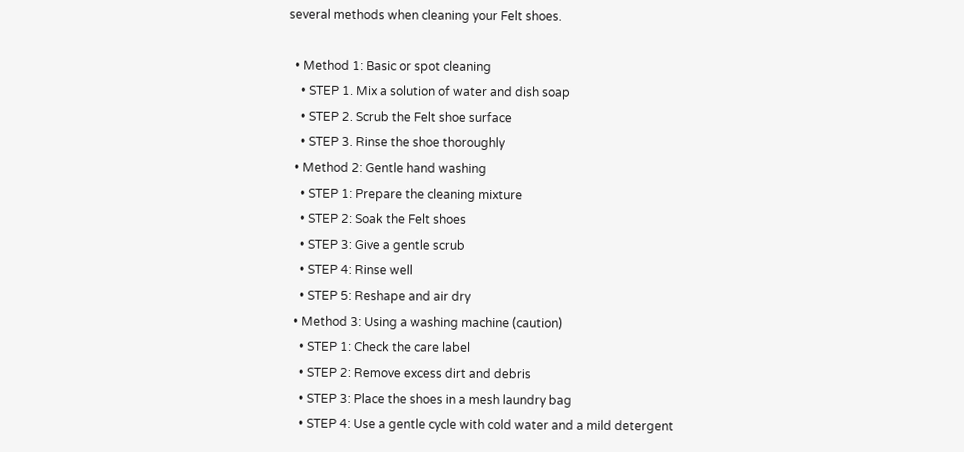several methods when cleaning your Felt shoes.

  • Method 1: Basic or spot cleaning
    • STEP 1. Mix a solution of water and dish soap
    • STEP 2. Scrub the Felt shoe surface
    • STEP 3. Rinse the shoe thoroughly
  • Method 2: Gentle hand washing
    • STEP 1: Prepare the cleaning mixture
    • STEP 2: Soak the Felt shoes
    • STEP 3: Give a gentle scrub
    • STEP 4: Rinse well
    • STEP 5: Reshape and air dry
  • Method 3: Using a washing machine (caution)
    • STEP 1: Check the care label
    • STEP 2: Remove excess dirt and debris
    • STEP 3: Place the shoes in a mesh laundry bag
    • STEP 4: Use a gentle cycle with cold water and a mild detergent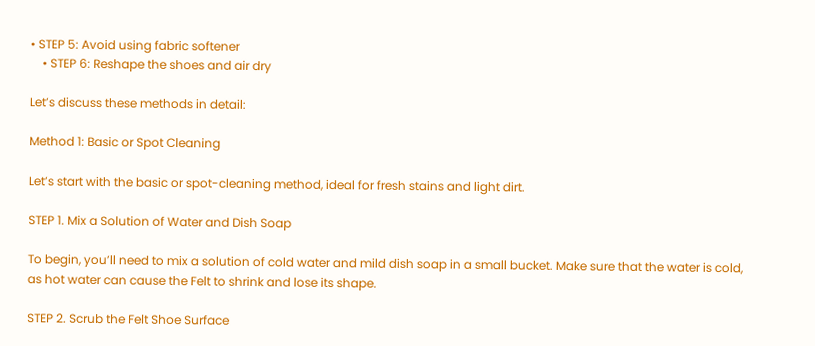• STEP 5: Avoid using fabric softener
    • STEP 6: Reshape the shoes and air dry

Let’s discuss these methods in detail:

Method 1: Basic or Spot Cleaning

Let’s start with the basic or spot-cleaning method, ideal for fresh stains and light dirt.

STEP 1. Mix a Solution of Water and Dish Soap

To begin, you’ll need to mix a solution of cold water and mild dish soap in a small bucket. Make sure that the water is cold, as hot water can cause the Felt to shrink and lose its shape.

STEP 2. Scrub the Felt Shoe Surface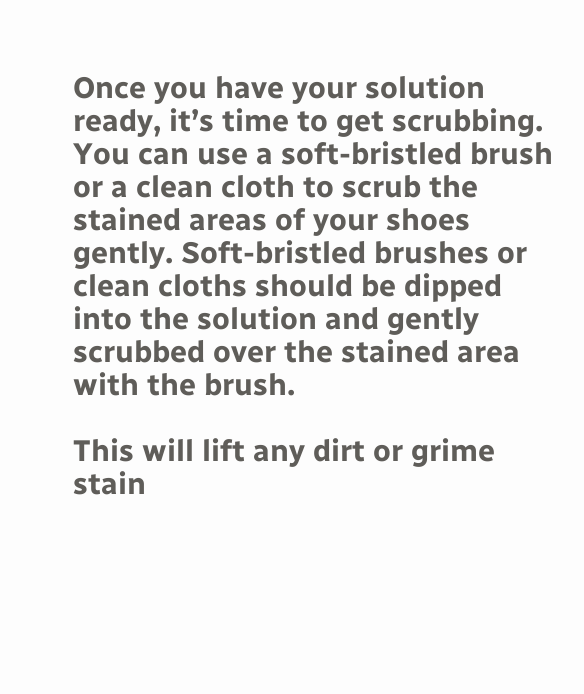Once you have your solution ready, it’s time to get scrubbing. You can use a soft-bristled brush or a clean cloth to scrub the stained areas of your shoes gently. Soft-bristled brushes or clean cloths should be dipped into the solution and gently scrubbed over the stained area with the brush.

This will lift any dirt or grime stain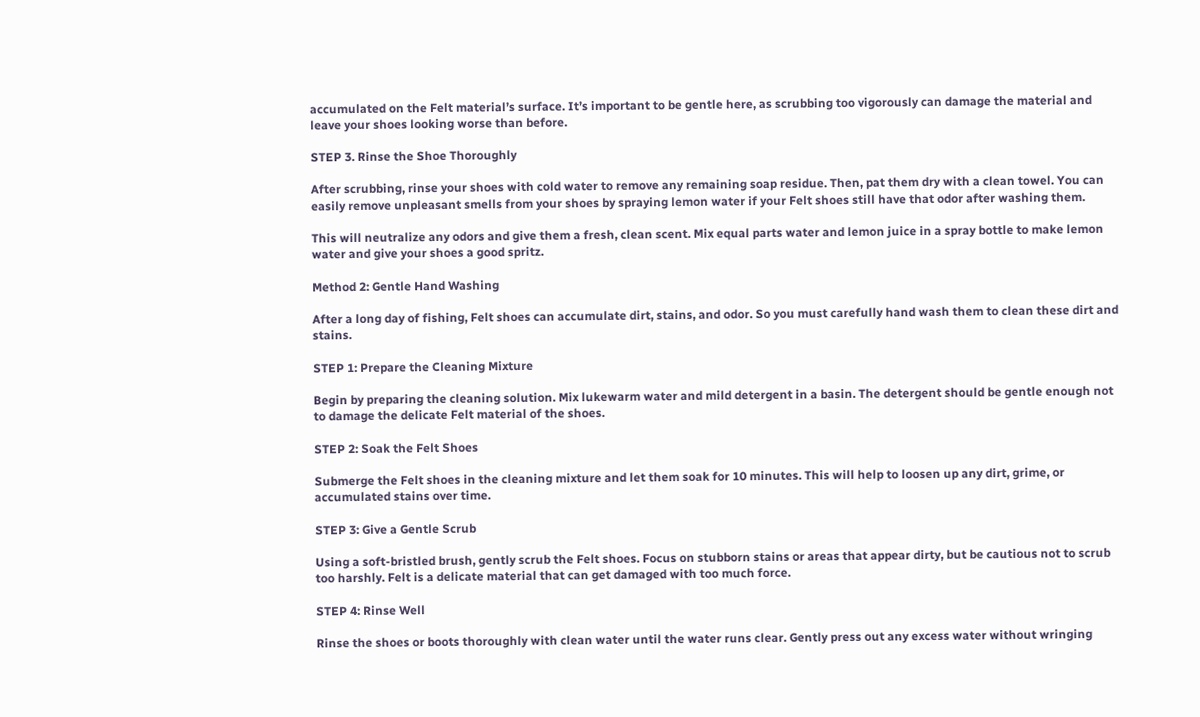accumulated on the Felt material’s surface. It’s important to be gentle here, as scrubbing too vigorously can damage the material and leave your shoes looking worse than before.

STEP 3. Rinse the Shoe Thoroughly

After scrubbing, rinse your shoes with cold water to remove any remaining soap residue. Then, pat them dry with a clean towel. You can easily remove unpleasant smells from your shoes by spraying lemon water if your Felt shoes still have that odor after washing them.

This will neutralize any odors and give them a fresh, clean scent. Mix equal parts water and lemon juice in a spray bottle to make lemon water and give your shoes a good spritz.

Method 2: Gentle Hand Washing

After a long day of fishing, Felt shoes can accumulate dirt, stains, and odor. So you must carefully hand wash them to clean these dirt and stains.

STEP 1: Prepare the Cleaning Mixture

Begin by preparing the cleaning solution. Mix lukewarm water and mild detergent in a basin. The detergent should be gentle enough not to damage the delicate Felt material of the shoes.

STEP 2: Soak the Felt Shoes

Submerge the Felt shoes in the cleaning mixture and let them soak for 10 minutes. This will help to loosen up any dirt, grime, or accumulated stains over time.

STEP 3: Give a Gentle Scrub

Using a soft-bristled brush, gently scrub the Felt shoes. Focus on stubborn stains or areas that appear dirty, but be cautious not to scrub too harshly. Felt is a delicate material that can get damaged with too much force.

STEP 4: Rinse Well

Rinse the shoes or boots thoroughly with clean water until the water runs clear. Gently press out any excess water without wringing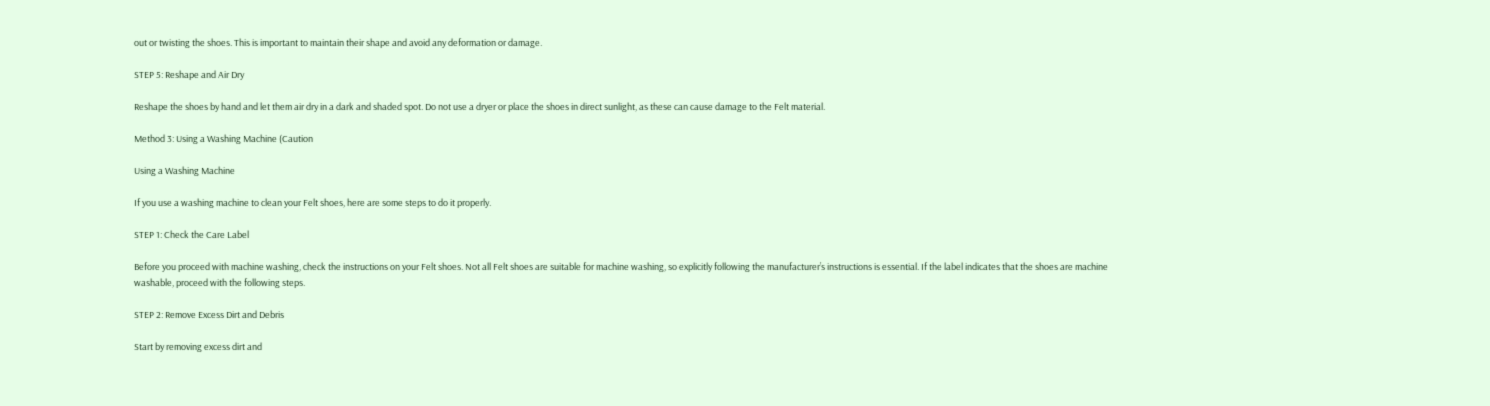out or twisting the shoes. This is important to maintain their shape and avoid any deformation or damage.

STEP 5: Reshape and Air Dry

Reshape the shoes by hand and let them air dry in a dark and shaded spot. Do not use a dryer or place the shoes in direct sunlight, as these can cause damage to the Felt material.

Method 3: Using a Washing Machine (Caution

Using a Washing Machine

If you use a washing machine to clean your Felt shoes, here are some steps to do it properly.

STEP 1: Check the Care Label

Before you proceed with machine washing, check the instructions on your Felt shoes. Not all Felt shoes are suitable for machine washing, so explicitly following the manufacturer’s instructions is essential. If the label indicates that the shoes are machine washable, proceed with the following steps.

STEP 2: Remove Excess Dirt and Debris

Start by removing excess dirt and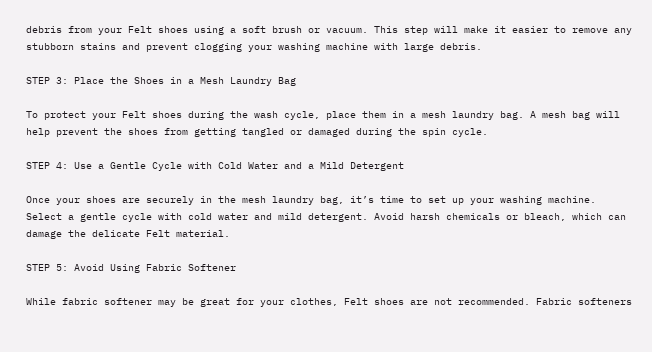debris from your Felt shoes using a soft brush or vacuum. This step will make it easier to remove any stubborn stains and prevent clogging your washing machine with large debris.

STEP 3: Place the Shoes in a Mesh Laundry Bag

To protect your Felt shoes during the wash cycle, place them in a mesh laundry bag. A mesh bag will help prevent the shoes from getting tangled or damaged during the spin cycle.

STEP 4: Use a Gentle Cycle with Cold Water and a Mild Detergent

Once your shoes are securely in the mesh laundry bag, it’s time to set up your washing machine. Select a gentle cycle with cold water and mild detergent. Avoid harsh chemicals or bleach, which can damage the delicate Felt material.

STEP 5: Avoid Using Fabric Softener

While fabric softener may be great for your clothes, Felt shoes are not recommended. Fabric softeners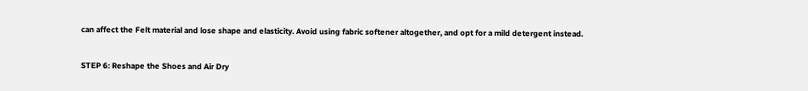can affect the Felt material and lose shape and elasticity. Avoid using fabric softener altogether, and opt for a mild detergent instead.

STEP 6: Reshape the Shoes and Air Dry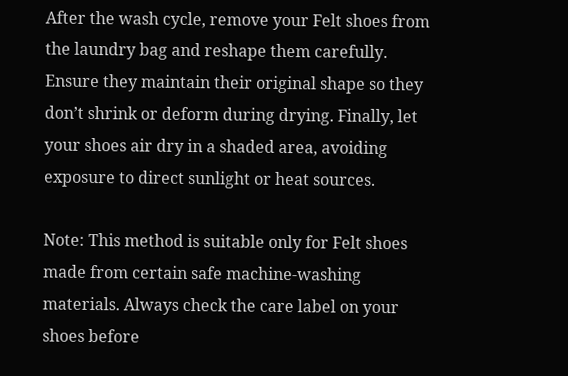After the wash cycle, remove your Felt shoes from the laundry bag and reshape them carefully. Ensure they maintain their original shape so they don’t shrink or deform during drying. Finally, let your shoes air dry in a shaded area, avoiding exposure to direct sunlight or heat sources.

Note: This method is suitable only for Felt shoes made from certain safe machine-washing materials. Always check the care label on your shoes before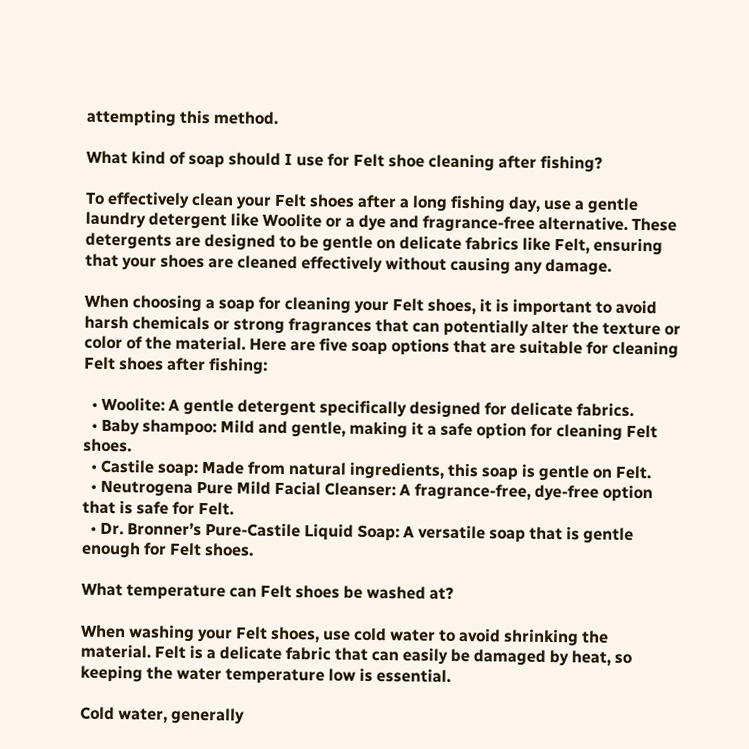attempting this method.

What kind of soap should I use for Felt shoe cleaning after fishing?

To effectively clean your Felt shoes after a long fishing day, use a gentle laundry detergent like Woolite or a dye and fragrance-free alternative. These detergents are designed to be gentle on delicate fabrics like Felt, ensuring that your shoes are cleaned effectively without causing any damage.

When choosing a soap for cleaning your Felt shoes, it is important to avoid harsh chemicals or strong fragrances that can potentially alter the texture or color of the material. Here are five soap options that are suitable for cleaning Felt shoes after fishing:

  • Woolite: A gentle detergent specifically designed for delicate fabrics.
  • Baby shampoo: Mild and gentle, making it a safe option for cleaning Felt shoes.
  • Castile soap: Made from natural ingredients, this soap is gentle on Felt.
  • Neutrogena Pure Mild Facial Cleanser: A fragrance-free, dye-free option that is safe for Felt.
  • Dr. Bronner’s Pure-Castile Liquid Soap: A versatile soap that is gentle enough for Felt shoes.

What temperature can Felt shoes be washed at?

When washing your Felt shoes, use cold water to avoid shrinking the material. Felt is a delicate fabric that can easily be damaged by heat, so keeping the water temperature low is essential.

Cold water, generally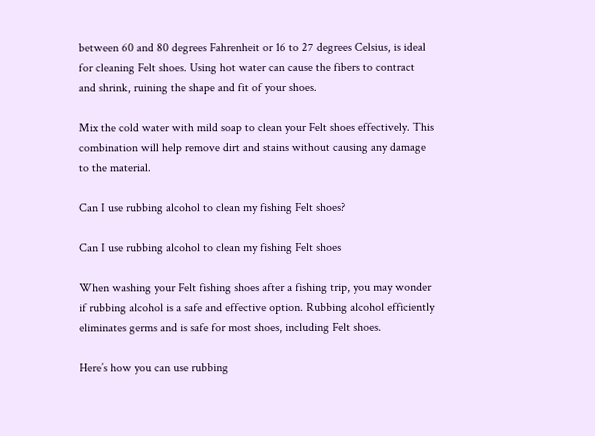between 60 and 80 degrees Fahrenheit or 16 to 27 degrees Celsius, is ideal for cleaning Felt shoes. Using hot water can cause the fibers to contract and shrink, ruining the shape and fit of your shoes.

Mix the cold water with mild soap to clean your Felt shoes effectively. This combination will help remove dirt and stains without causing any damage to the material.

Can I use rubbing alcohol to clean my fishing Felt shoes?

Can I use rubbing alcohol to clean my fishing Felt shoes

When washing your Felt fishing shoes after a fishing trip, you may wonder if rubbing alcohol is a safe and effective option. Rubbing alcohol efficiently eliminates germs and is safe for most shoes, including Felt shoes.

Here’s how you can use rubbing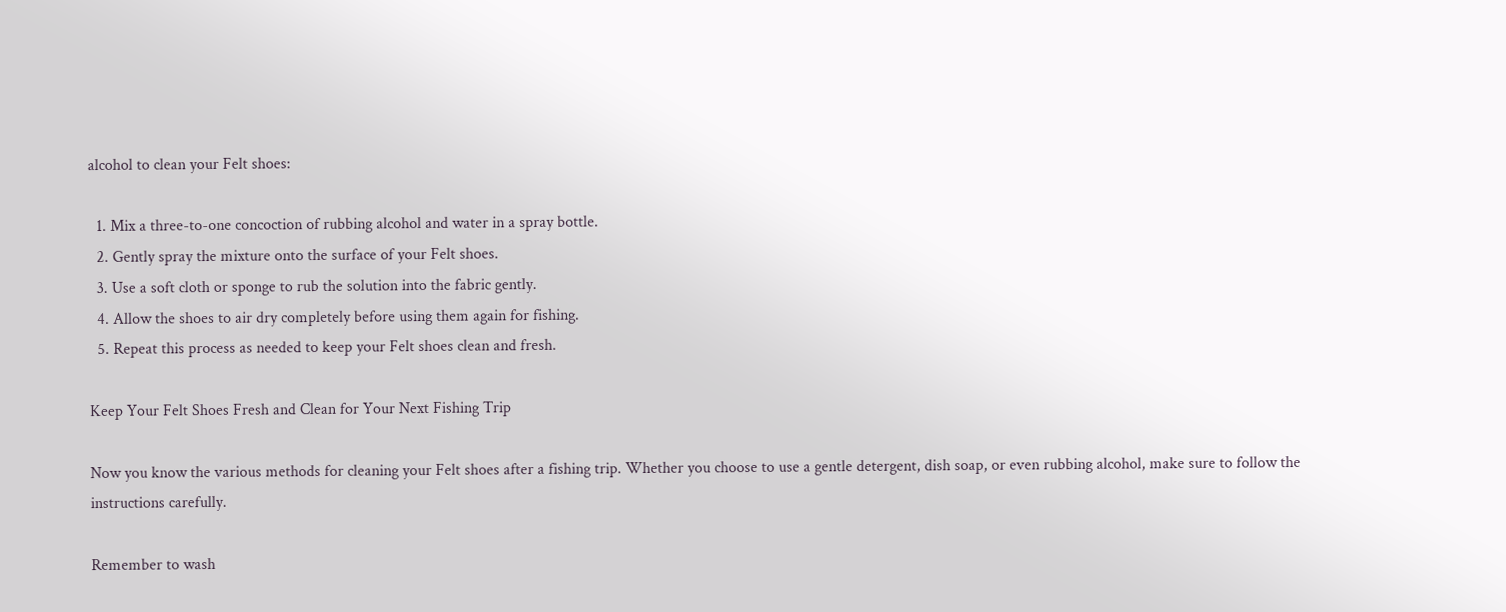alcohol to clean your Felt shoes:

  1. Mix a three-to-one concoction of rubbing alcohol and water in a spray bottle.
  2. Gently spray the mixture onto the surface of your Felt shoes.
  3. Use a soft cloth or sponge to rub the solution into the fabric gently.
  4. Allow the shoes to air dry completely before using them again for fishing.
  5. Repeat this process as needed to keep your Felt shoes clean and fresh.

Keep Your Felt Shoes Fresh and Clean for Your Next Fishing Trip

Now you know the various methods for cleaning your Felt shoes after a fishing trip. Whether you choose to use a gentle detergent, dish soap, or even rubbing alcohol, make sure to follow the instructions carefully.

Remember to wash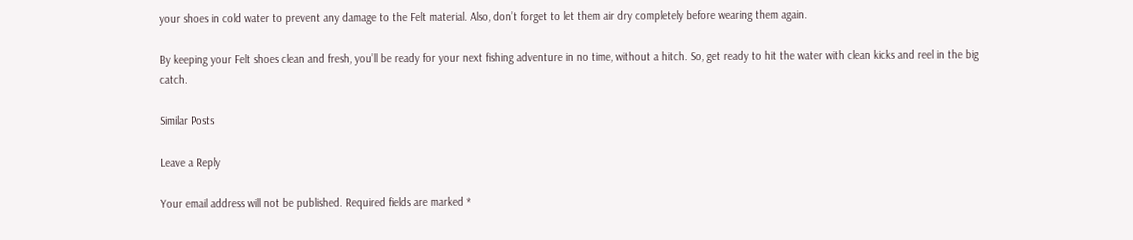your shoes in cold water to prevent any damage to the Felt material. Also, don’t forget to let them air dry completely before wearing them again.

By keeping your Felt shoes clean and fresh, you’ll be ready for your next fishing adventure in no time, without a hitch. So, get ready to hit the water with clean kicks and reel in the big catch.

Similar Posts

Leave a Reply

Your email address will not be published. Required fields are marked *